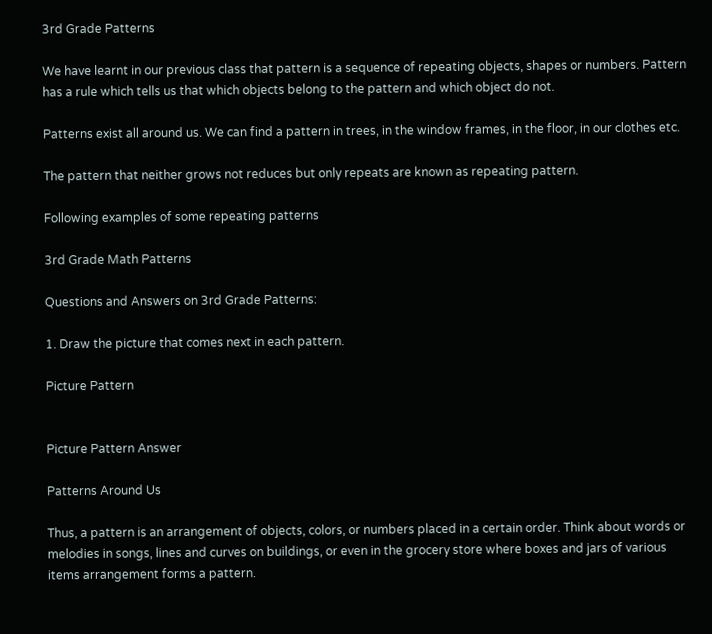3rd Grade Patterns

We have learnt in our previous class that pattern is a sequence of repeating objects, shapes or numbers. Pattern has a rule which tells us that which objects belong to the pattern and which object do not.

Patterns exist all around us. We can find a pattern in trees, in the window frames, in the floor, in our clothes etc.

The pattern that neither grows not reduces but only repeats are known as repeating pattern.

Following examples of some repeating patterns

3rd Grade Math Patterns

Questions and Answers on 3rd Grade Patterns:

1. Draw the picture that comes next in each pattern.

Picture Pattern


Picture Pattern Answer

Patterns Around Us

Thus, a pattern is an arrangement of objects, colors, or numbers placed in a certain order. Think about words or melodies in songs, lines and curves on buildings, or even in the grocery store where boxes and jars of various items arrangement forms a pattern.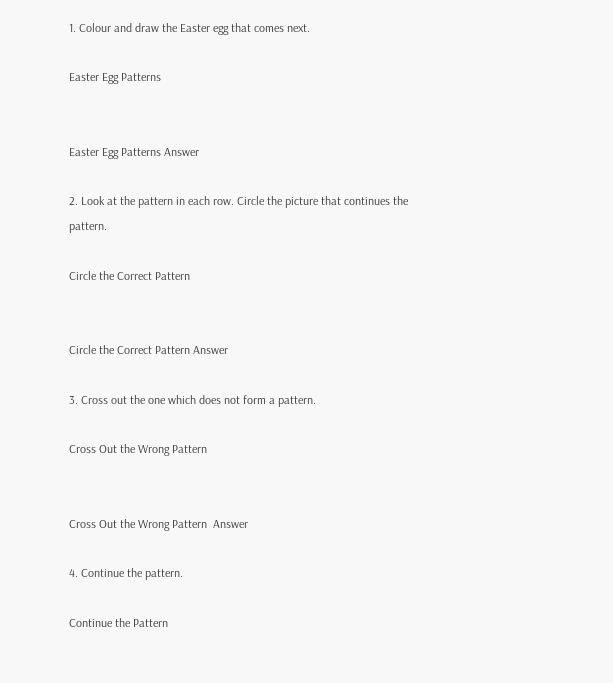1. Colour and draw the Easter egg that comes next.

Easter Egg Patterns


Easter Egg Patterns Answer

2. Look at the pattern in each row. Circle the picture that continues the pattern.

Circle the Correct Pattern


Circle the Correct Pattern Answer

3. Cross out the one which does not form a pattern.

Cross Out the Wrong Pattern


Cross Out the Wrong Pattern  Answer

4. Continue the pattern.

Continue the Pattern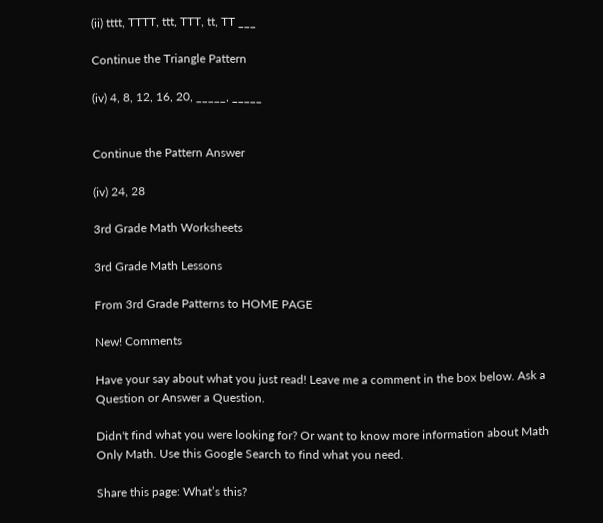(ii) tttt, TTTT, ttt, TTT, tt, TT ___

Continue the Triangle Pattern

(iv) 4, 8, 12, 16, 20, _____, _____


Continue the Pattern Answer

(iv) 24, 28

3rd Grade Math Worksheets

3rd Grade Math Lessons

From 3rd Grade Patterns to HOME PAGE

New! Comments

Have your say about what you just read! Leave me a comment in the box below. Ask a Question or Answer a Question.

Didn't find what you were looking for? Or want to know more information about Math Only Math. Use this Google Search to find what you need.

Share this page: What’s this?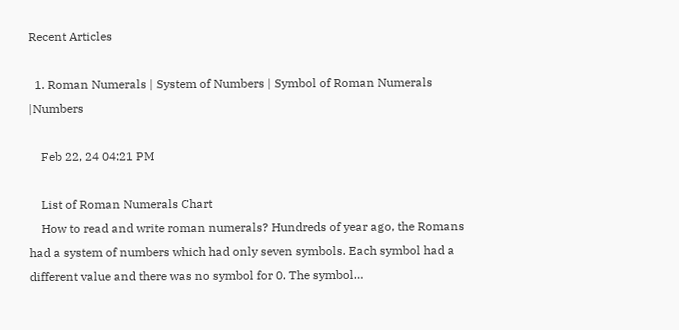Recent Articles

  1. Roman Numerals | System of Numbers | Symbol of Roman Numerals |Numbers

    Feb 22, 24 04:21 PM

    List of Roman Numerals Chart
    How to read and write roman numerals? Hundreds of year ago, the Romans had a system of numbers which had only seven symbols. Each symbol had a different value and there was no symbol for 0. The symbol…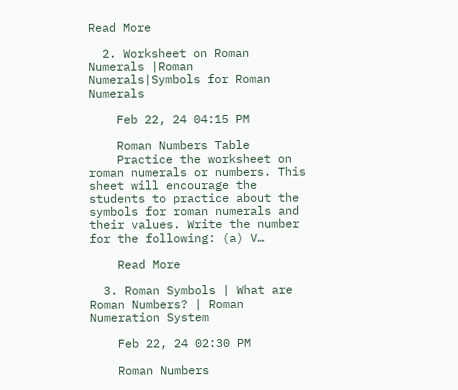Read More

  2. Worksheet on Roman Numerals |Roman Numerals|Symbols for Roman Numerals

    Feb 22, 24 04:15 PM

    Roman Numbers Table
    Practice the worksheet on roman numerals or numbers. This sheet will encourage the students to practice about the symbols for roman numerals and their values. Write the number for the following: (a) V…

    Read More

  3. Roman Symbols | What are Roman Numbers? | Roman Numeration System

    Feb 22, 24 02:30 PM

    Roman Numbers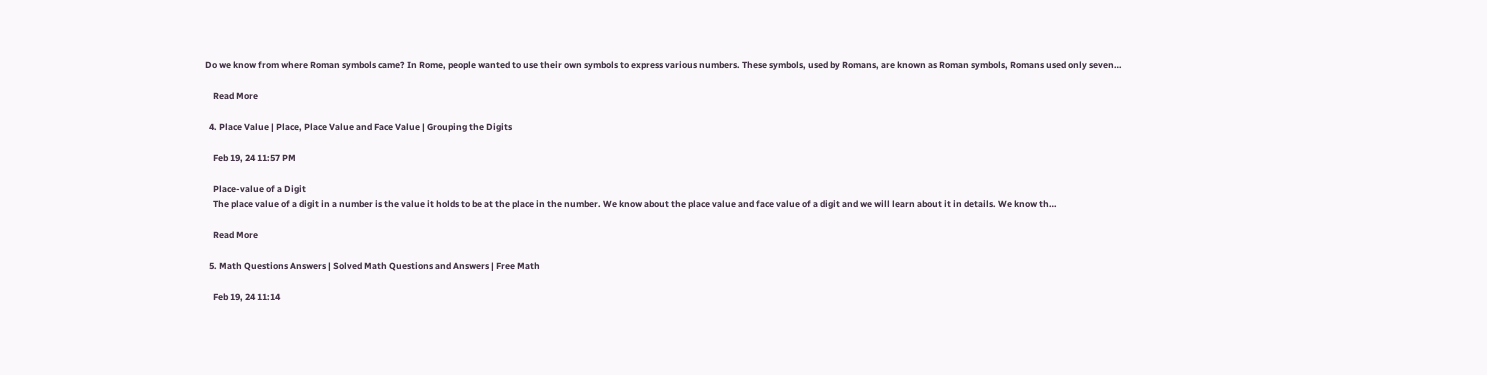Do we know from where Roman symbols came? In Rome, people wanted to use their own symbols to express various numbers. These symbols, used by Romans, are known as Roman symbols, Romans used only seven…

    Read More

  4. Place Value | Place, Place Value and Face Value | Grouping the Digits

    Feb 19, 24 11:57 PM

    Place-value of a Digit
    The place value of a digit in a number is the value it holds to be at the place in the number. We know about the place value and face value of a digit and we will learn about it in details. We know th…

    Read More

  5. Math Questions Answers | Solved Math Questions and Answers | Free Math

    Feb 19, 24 11:14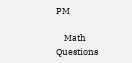PM

    Math Questions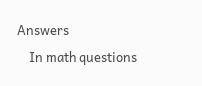Answers
    In math questions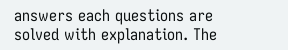answers each questions are solved with explanation. The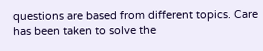questions are based from different topics. Care has been taken to solve the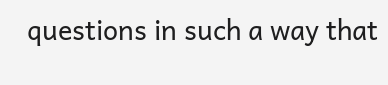questions in such a way that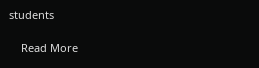students

    Read More